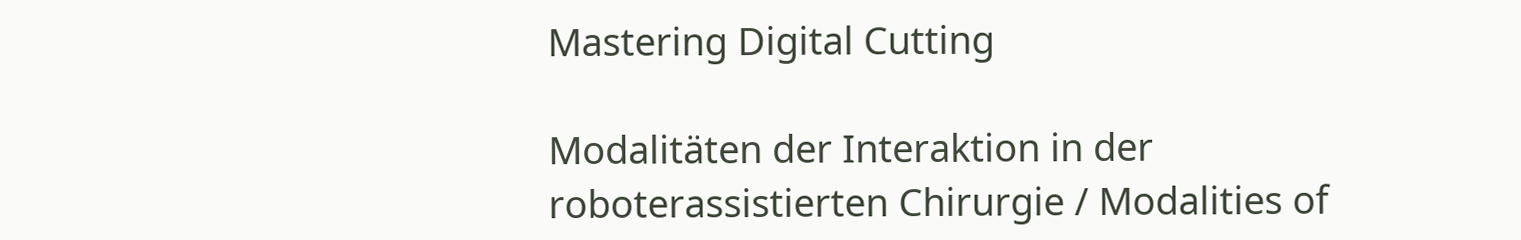Mastering Digital Cutting

Modalitäten der Interaktion in der roboterassistierten Chirurgie / Modalities of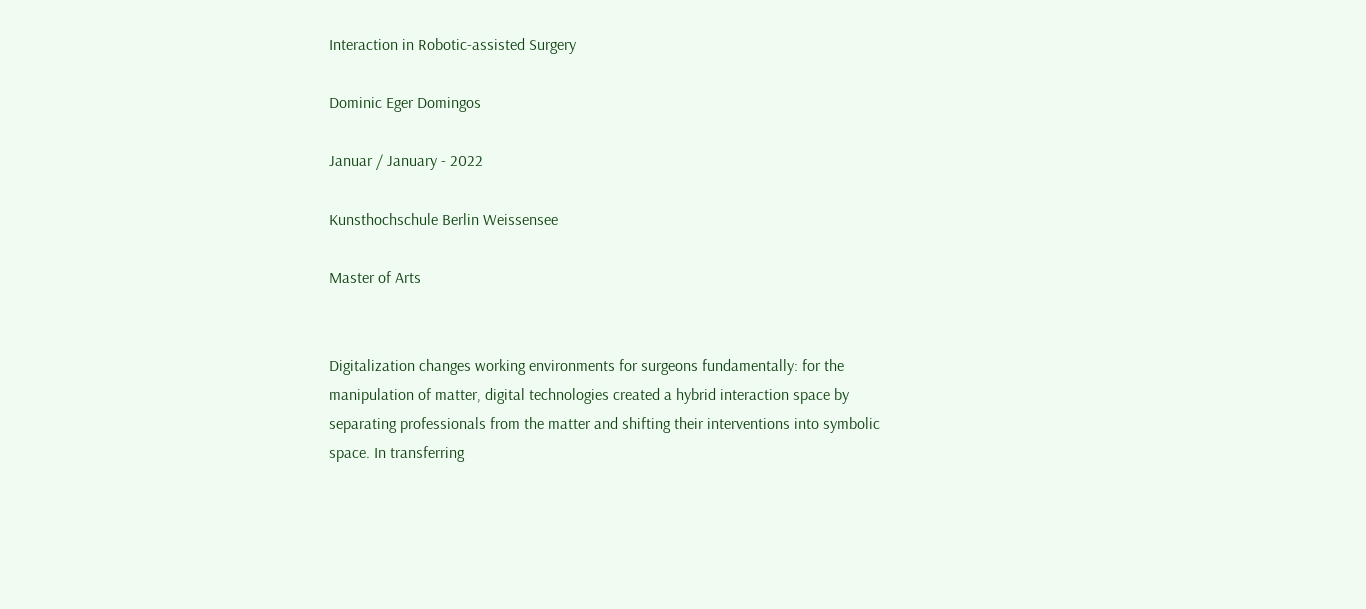Interaction in Robotic-assisted Surgery

Dominic Eger Domingos

Januar / January - 2022

Kunsthochschule Berlin Weissensee

Master of Arts


Digitalization changes working environments for surgeons fundamentally: for the manipulation of matter, digital technologies created a hybrid interaction space by separating professionals from the matter and shifting their interventions into symbolic space. In transferring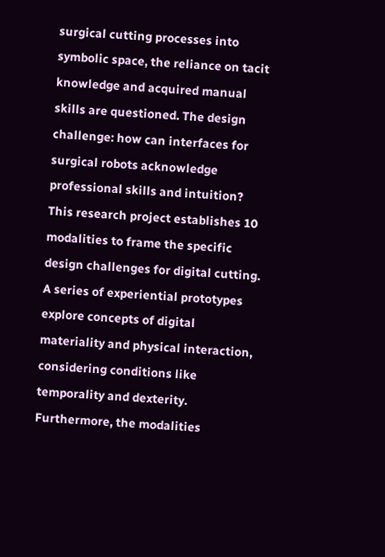surgical cutting processes into symbolic space, the reliance on tacit knowledge and acquired manual skills are questioned. The design challenge: how can interfaces for surgical robots acknowledge professional skills and intuition? This research project establishes 10 modalities to frame the specific design challenges for digital cutting. A series of experiential prototypes explore concepts of digital materiality and physical interaction, considering conditions like temporality and dexterity. Furthermore, the modalities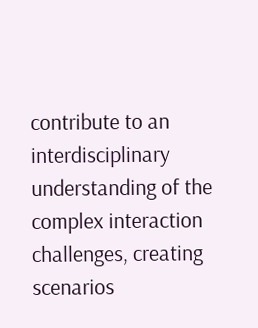contribute to an interdisciplinary understanding of the complex interaction challenges, creating scenarios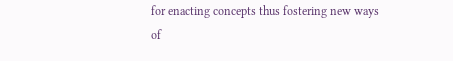for enacting concepts thus fostering new ways of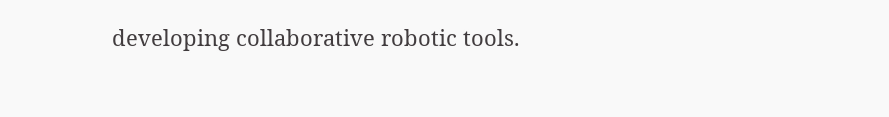developing collaborative robotic tools.